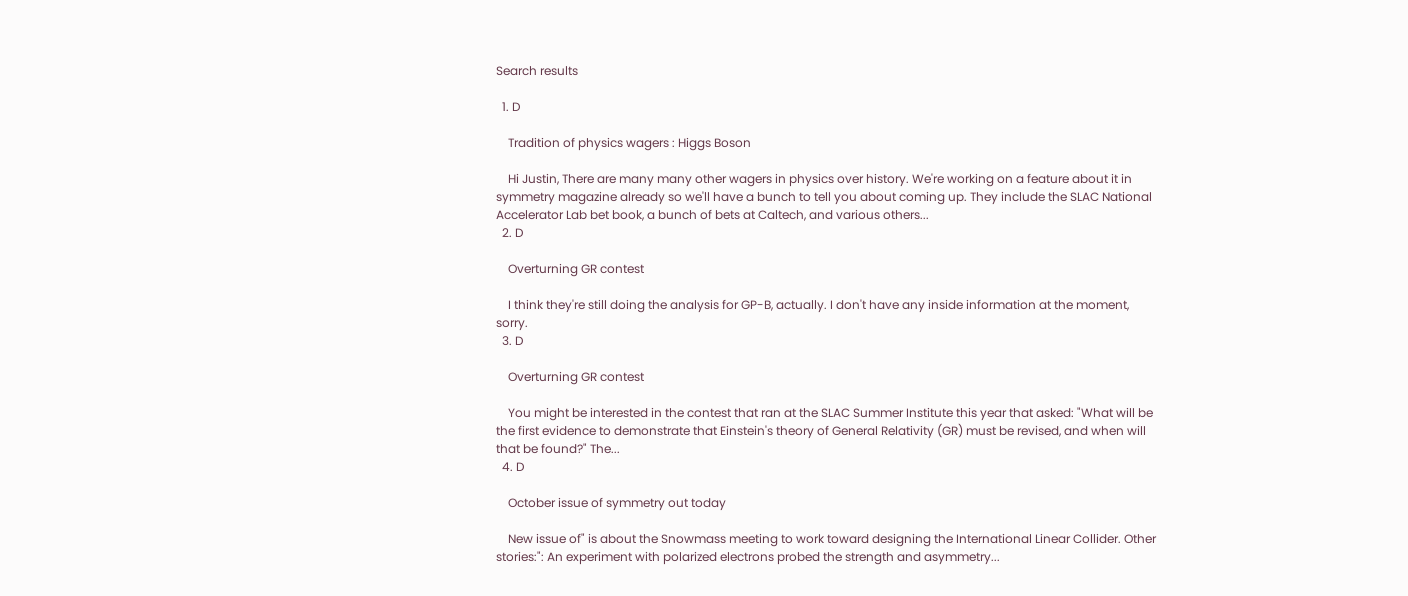Search results

  1. D

    Tradition of physics wagers : Higgs Boson

    Hi Justin, There are many many other wagers in physics over history. We're working on a feature about it in symmetry magazine already so we'll have a bunch to tell you about coming up. They include the SLAC National Accelerator Lab bet book, a bunch of bets at Caltech, and various others...
  2. D

    Overturning GR contest

    I think they're still doing the analysis for GP-B, actually. I don't have any inside information at the moment, sorry.
  3. D

    Overturning GR contest

    You might be interested in the contest that ran at the SLAC Summer Institute this year that asked: "What will be the first evidence to demonstrate that Einstein's theory of General Relativity (GR) must be revised, and when will that be found?" The...
  4. D

    October issue of symmetry out today

    New issue of" is about the Snowmass meeting to work toward designing the International Linear Collider. Other stories:": An experiment with polarized electrons probed the strength and asymmetry...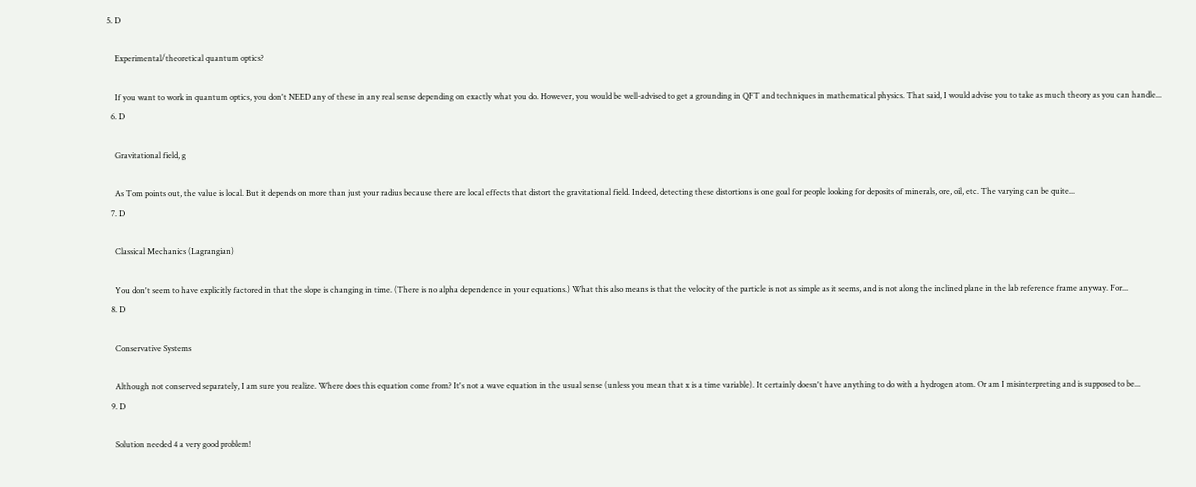5. D

    Experimental/theoretical quantum optics?

    If you want to work in quantum optics, you don't NEED any of these in any real sense depending on exactly what you do. However, you would be well-advised to get a grounding in QFT and techniques in mathematical physics. That said, I would advise you to take as much theory as you can handle...
  6. D

    Gravitational field, g

    As Tom points out, the value is local. But it depends on more than just your radius because there are local effects that distort the gravitational field. Indeed, detecting these distortions is one goal for people looking for deposits of minerals, ore, oil, etc. The varying can be quite...
  7. D

    Classical Mechanics (Lagrangian)

    You don't seem to have explicitly factored in that the slope is changing in time. (There is no alpha dependence in your equations.) What this also means is that the velocity of the particle is not as simple as it seems, and is not along the inclined plane in the lab reference frame anyway. For...
  8. D

    Conservative Systems

    Although not conserved separately, I am sure you realize. Where does this equation come from? It's not a wave equation in the usual sense (unless you mean that x is a time variable). It certainly doesn't have anything to do with a hydrogen atom. Or am I misinterpreting and is supposed to be...
  9. D

    Solution needed 4 a very good problem!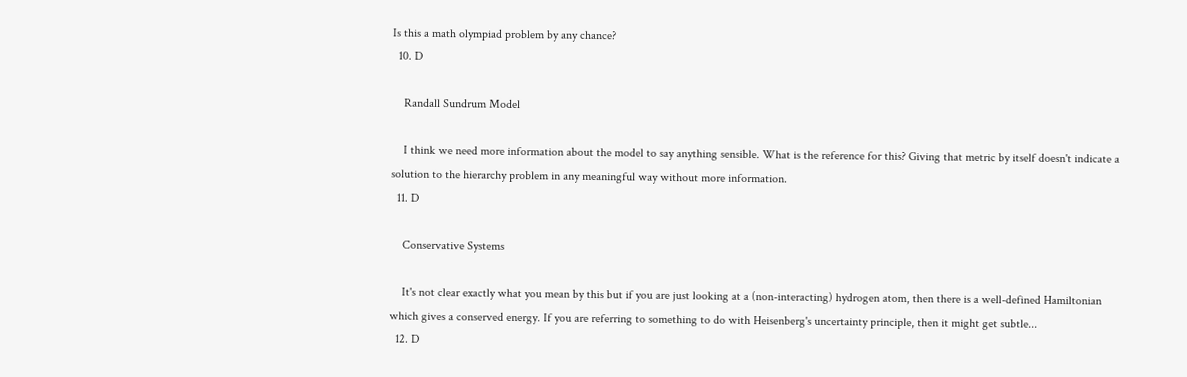Is this a math olympiad problem by any chance?
  10. D

    Randall Sundrum Model

    I think we need more information about the model to say anything sensible. What is the reference for this? Giving that metric by itself doesn't indicate a solution to the hierarchy problem in any meaningful way without more information.
  11. D

    Conservative Systems

    It's not clear exactly what you mean by this but if you are just looking at a (non-interacting) hydrogen atom, then there is a well-defined Hamiltonian which gives a conserved energy. If you are referring to something to do with Heisenberg's uncertainty principle, then it might get subtle...
  12. D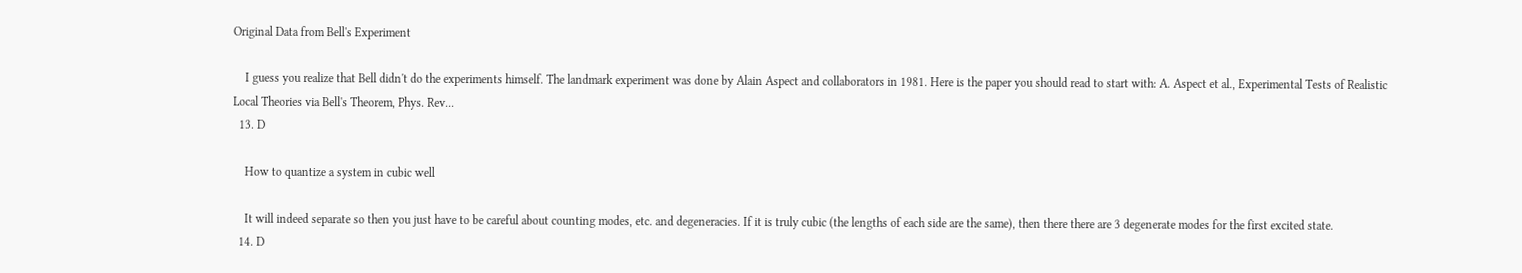Original Data from Bell's Experiment

    I guess you realize that Bell didn't do the experiments himself. The landmark experiment was done by Alain Aspect and collaborators in 1981. Here is the paper you should read to start with: A. Aspect et al., Experimental Tests of Realistic Local Theories via Bell's Theorem, Phys. Rev...
  13. D

    How to quantize a system in cubic well

    It will indeed separate so then you just have to be careful about counting modes, etc. and degeneracies. If it is truly cubic (the lengths of each side are the same), then there there are 3 degenerate modes for the first excited state.
  14. D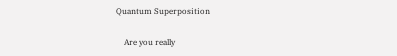Quantum Superposition

    Are you really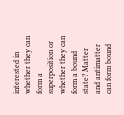interested in whether they can form a superposition or whether they can form a bound state? Matter and antimatter can form bound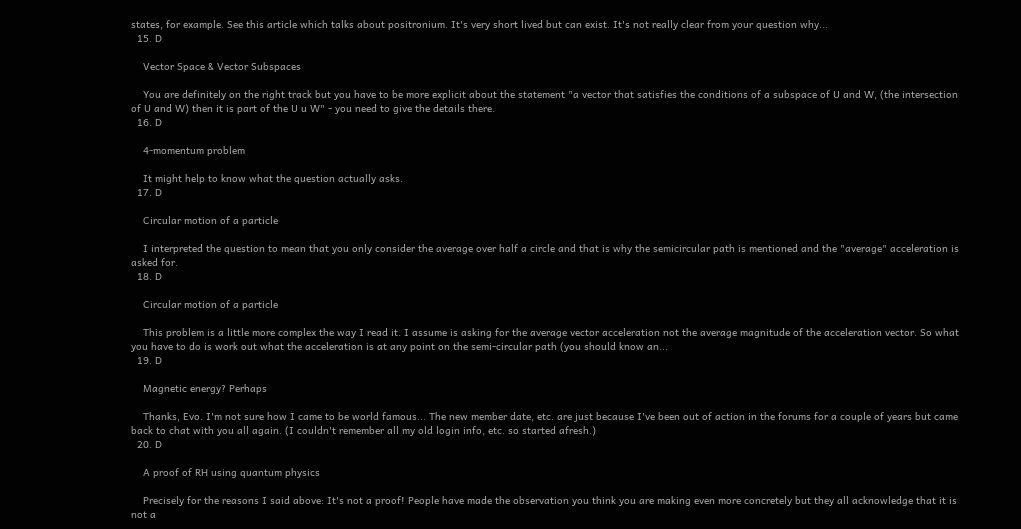states, for example. See this article which talks about positronium. It's very short lived but can exist. It's not really clear from your question why...
  15. D

    Vector Space & Vector Subspaces

    You are definitely on the right track but you have to be more explicit about the statement "a vector that satisfies the conditions of a subspace of U and W, (the intersection of U and W) then it is part of the U u W" - you need to give the details there.
  16. D

    4-momentum problem

    It might help to know what the question actually asks.
  17. D

    Circular motion of a particle

    I interpreted the question to mean that you only consider the average over half a circle and that is why the semicircular path is mentioned and the "average" acceleration is asked for.
  18. D

    Circular motion of a particle

    This problem is a little more complex the way I read it. I assume is asking for the average vector acceleration not the average magnitude of the acceleration vector. So what you have to do is work out what the acceleration is at any point on the semi-circular path (you should know an...
  19. D

    Magnetic energy? Perhaps

    Thanks, Evo. I'm not sure how I came to be world famous... The new member date, etc. are just because I've been out of action in the forums for a couple of years but came back to chat with you all again. (I couldn't remember all my old login info, etc. so started afresh.)
  20. D

    A proof of RH using quantum physics

    Precisely for the reasons I said above: It's not a proof! People have made the observation you think you are making even more concretely but they all acknowledge that it is not a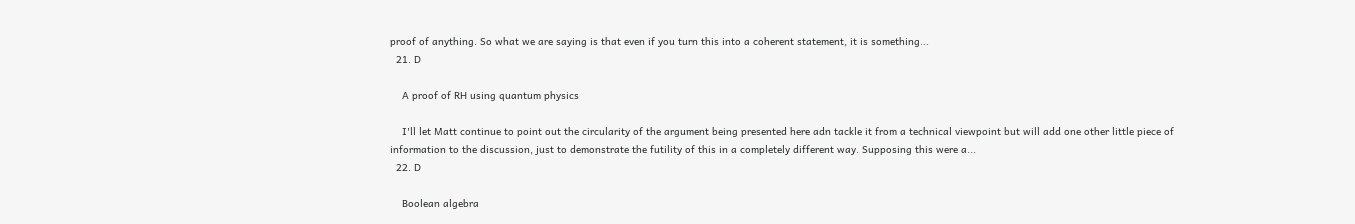proof of anything. So what we are saying is that even if you turn this into a coherent statement, it is something...
  21. D

    A proof of RH using quantum physics

    I'll let Matt continue to point out the circularity of the argument being presented here adn tackle it from a technical viewpoint but will add one other little piece of information to the discussion, just to demonstrate the futility of this in a completely different way. Supposing this were a...
  22. D

    Boolean algebra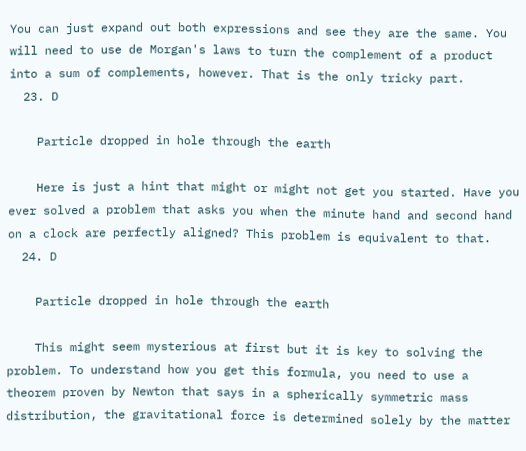You can just expand out both expressions and see they are the same. You will need to use de Morgan's laws to turn the complement of a product into a sum of complements, however. That is the only tricky part.
  23. D

    Particle dropped in hole through the earth

    Here is just a hint that might or might not get you started. Have you ever solved a problem that asks you when the minute hand and second hand on a clock are perfectly aligned? This problem is equivalent to that.
  24. D

    Particle dropped in hole through the earth

    This might seem mysterious at first but it is key to solving the problem. To understand how you get this formula, you need to use a theorem proven by Newton that says in a spherically symmetric mass distribution, the gravitational force is determined solely by the matter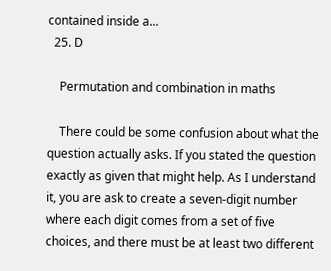contained inside a...
  25. D

    Permutation and combination in maths

    There could be some confusion about what the question actually asks. If you stated the question exactly as given that might help. As I understand it, you are ask to create a seven-digit number where each digit comes from a set of five choices, and there must be at least two different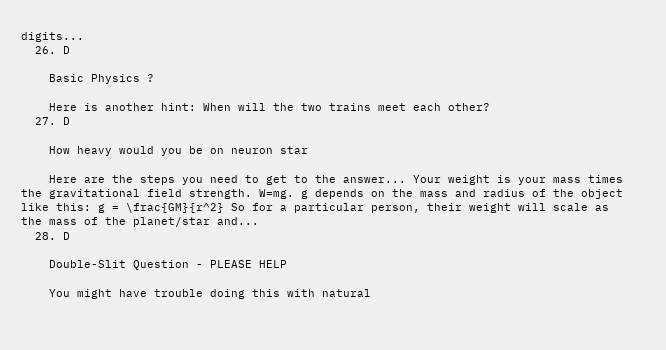digits...
  26. D

    Basic Physics ?

    Here is another hint: When will the two trains meet each other?
  27. D

    How heavy would you be on neuron star

    Here are the steps you need to get to the answer... Your weight is your mass times the gravitational field strength. W=mg. g depends on the mass and radius of the object like this: g = \frac{GM}{r^2} So for a particular person, their weight will scale as the mass of the planet/star and...
  28. D

    Double-Slit Question - PLEASE HELP

    You might have trouble doing this with natural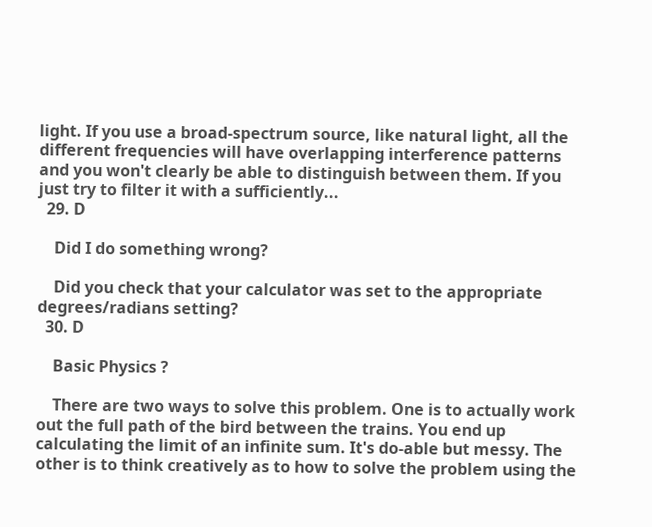light. If you use a broad-spectrum source, like natural light, all the different frequencies will have overlapping interference patterns and you won't clearly be able to distinguish between them. If you just try to filter it with a sufficiently...
  29. D

    Did I do something wrong?

    Did you check that your calculator was set to the appropriate degrees/radians setting?
  30. D

    Basic Physics ?

    There are two ways to solve this problem. One is to actually work out the full path of the bird between the trains. You end up calculating the limit of an infinite sum. It's do-able but messy. The other is to think creatively as to how to solve the problem using the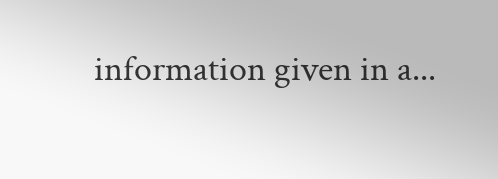information given in a...